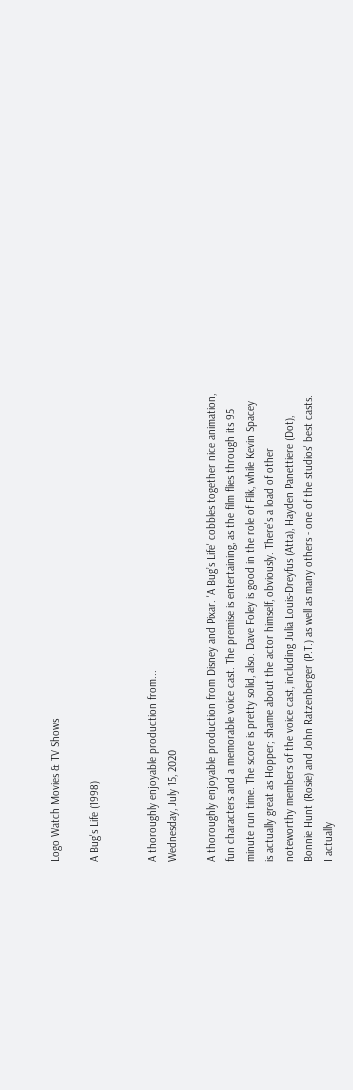Logo Watch Movies & TV Shows

A Bug's Life (1998)


A thoroughly enjoyable production from...
Wednesday, July 15, 2020

A thoroughly enjoyable production from Disney and Pixar. 'A Bug’s Life' cobbles together nice animation, fun characters and a memorable voice cast. The premise is entertaining, as the film flies through its 95 minute run time. The score is pretty solid, also. Dave Foley is good in the role of Flik, while Kevin Spacey is actually great as Hopper; shame about the actor himself, obviously. There's a load of other noteworthy members of the voice cast, including Julia Louis-Dreyfus (Atta), Hayden Panettiere (Dot), Bonnie Hunt (Rosie) and John Ratzenberger (P.T.) as well as many others - one of the studios' best casts. I actually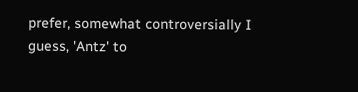prefer, somewhat controversially I guess, 'Antz' to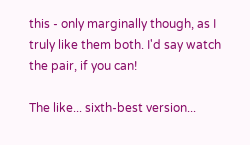this - only marginally though, as I truly like them both. I'd say watch the pair, if you can!

The like... sixth-best version...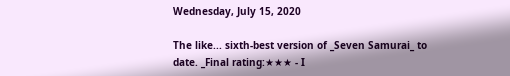Wednesday, July 15, 2020

The like... sixth-best version of _Seven Samurai_ to date. _Final rating:★★★ - I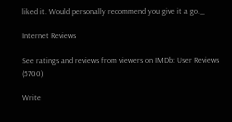liked it. Would personally recommend you give it a go._

Internet Reviews

See ratings and reviews from viewers on IMDb: User Reviews (5700)

Write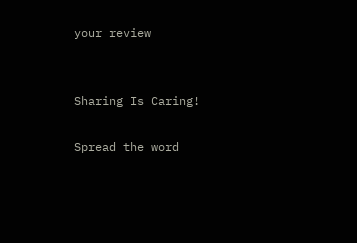your review


Sharing Is Caring!

Spread the word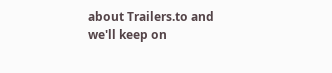about Trailers.to and we'll keep on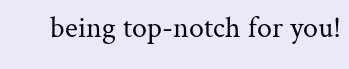being top-notch for you!